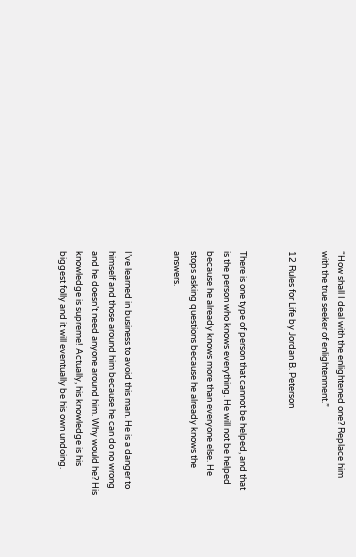“How shall I deal with the enlightened one? Replace him with the true seeker of enlightenment.”

12 Rules for Life by Jordan B. Peterson


There is one type of person that cannot be helped, and that is the person who knows everything. He will not be helped because he already knows more than everyone else. He stops asking questions because he already knows the answers.


I’ve learned in business to avoid this man. He is a danger to himself and those around him because he can do no wrong and he doesn’t need anyone around him. Why would he? His knowledge is supreme! Actually, his knowledge is his biggest folly and it will eventually be his own undoing.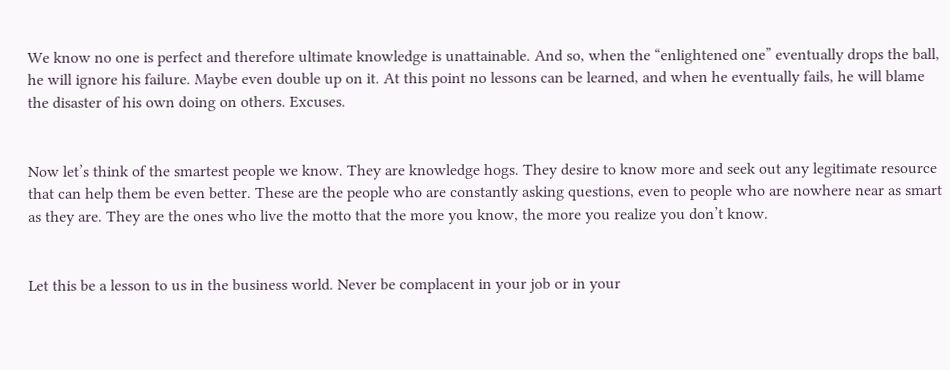We know no one is perfect and therefore ultimate knowledge is unattainable. And so, when the “enlightened one” eventually drops the ball, he will ignore his failure. Maybe even double up on it. At this point no lessons can be learned, and when he eventually fails, he will blame the disaster of his own doing on others. Excuses.


Now let’s think of the smartest people we know. They are knowledge hogs. They desire to know more and seek out any legitimate resource that can help them be even better. These are the people who are constantly asking questions, even to people who are nowhere near as smart as they are. They are the ones who live the motto that the more you know, the more you realize you don’t know.


Let this be a lesson to us in the business world. Never be complacent in your job or in your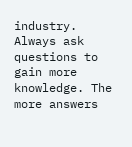industry. Always ask questions to gain more knowledge. The more answers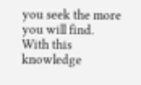you seek the more you will find. With this knowledge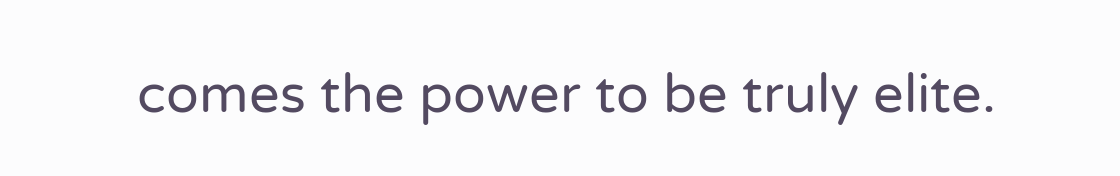comes the power to be truly elite.